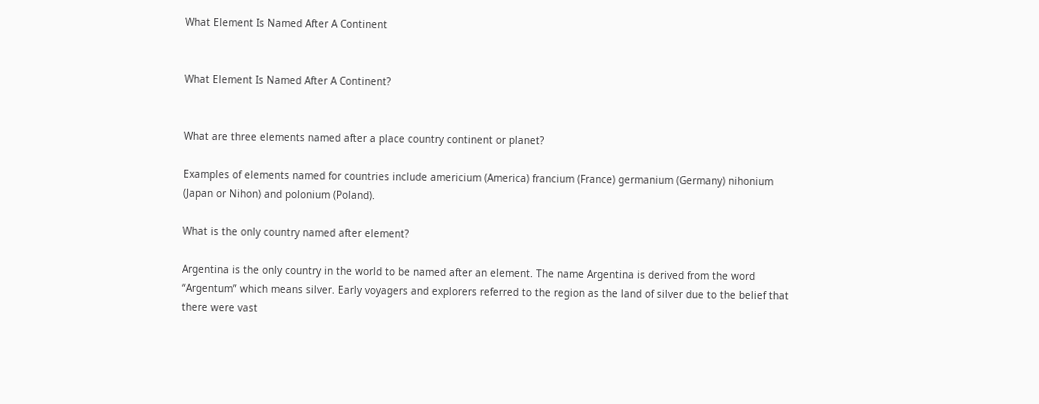What Element Is Named After A Continent


What Element Is Named After A Continent?


What are three elements named after a place country continent or planet?

Examples of elements named for countries include americium (America) francium (France) germanium (Germany) nihonium (Japan or Nihon) and polonium (Poland).

What is the only country named after element?

Argentina is the only country in the world to be named after an element. The name Argentina is derived from the word “Argentum” which means silver. Early voyagers and explorers referred to the region as the land of silver due to the belief that there were vast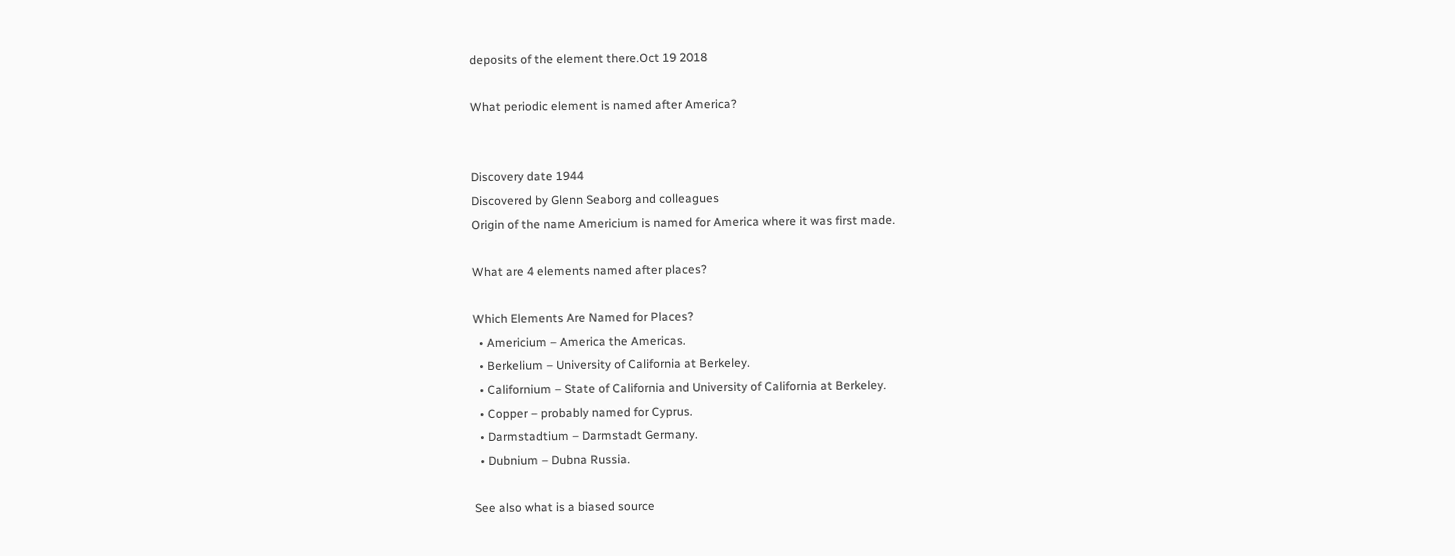deposits of the element there.Oct 19 2018

What periodic element is named after America?


Discovery date 1944
Discovered by Glenn Seaborg and colleagues
Origin of the name Americium is named for America where it was first made.

What are 4 elements named after places?

Which Elements Are Named for Places?
  • Americium – America the Americas.
  • Berkelium – University of California at Berkeley.
  • Californium – State of California and University of California at Berkeley.
  • Copper – probably named for Cyprus.
  • Darmstadtium – Darmstadt Germany.
  • Dubnium – Dubna Russia.

See also what is a biased source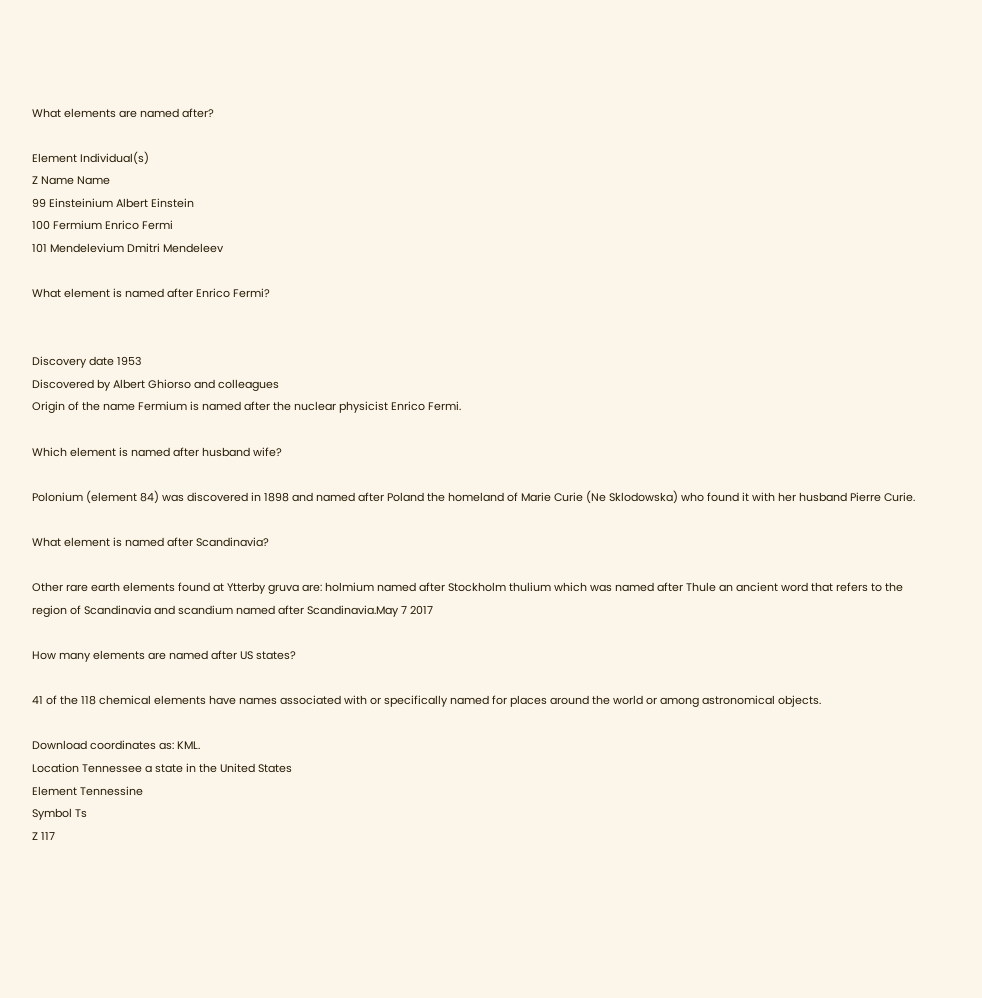What elements are named after?

Element Individual(s)
Z Name Name
99 Einsteinium Albert Einstein
100 Fermium Enrico Fermi
101 Mendelevium Dmitri Mendeleev

What element is named after Enrico Fermi?


Discovery date 1953
Discovered by Albert Ghiorso and colleagues
Origin of the name Fermium is named after the nuclear physicist Enrico Fermi.

Which element is named after husband wife?

Polonium (element 84) was discovered in 1898 and named after Poland the homeland of Marie Curie (Ne Sklodowska) who found it with her husband Pierre Curie.

What element is named after Scandinavia?

Other rare earth elements found at Ytterby gruva are: holmium named after Stockholm thulium which was named after Thule an ancient word that refers to the region of Scandinavia and scandium named after Scandinavia.May 7 2017

How many elements are named after US states?

41 of the 118 chemical elements have names associated with or specifically named for places around the world or among astronomical objects.

Download coordinates as: KML.
Location Tennessee a state in the United States
Element Tennessine
Symbol Ts
Z 117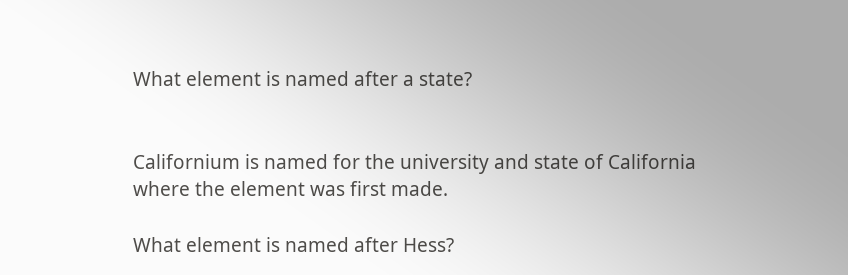What element is named after a state?


Californium is named for the university and state of California where the element was first made.

What element is named after Hess?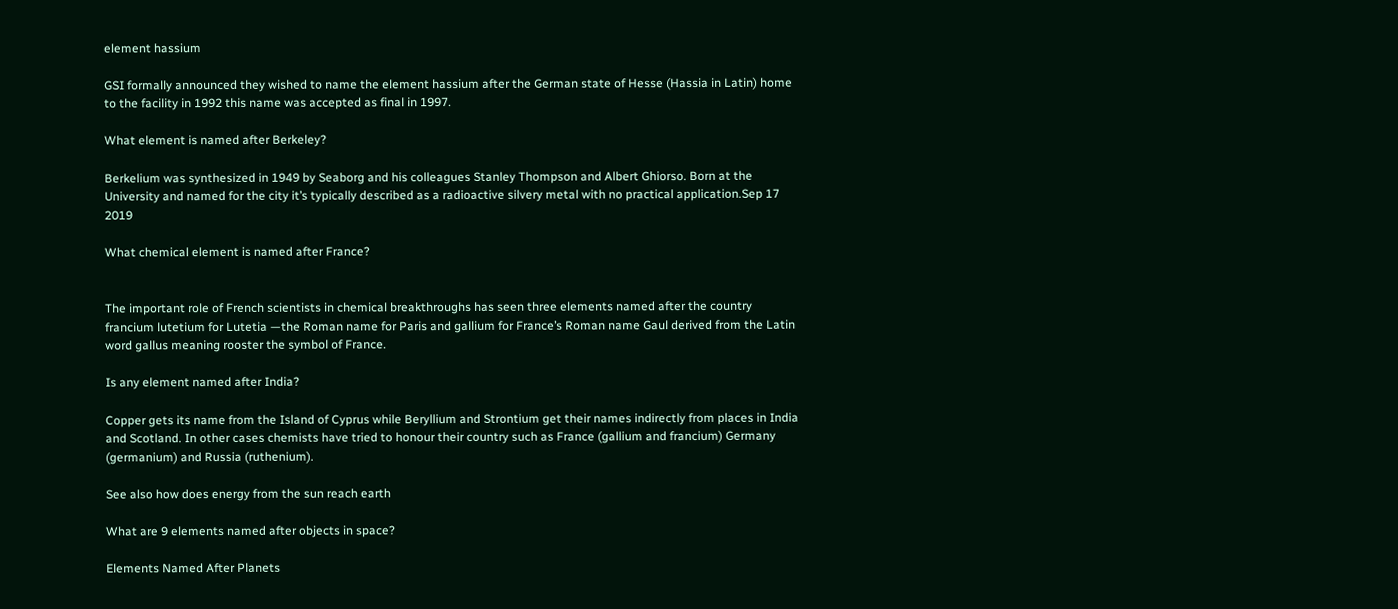element hassium

GSI formally announced they wished to name the element hassium after the German state of Hesse (Hassia in Latin) home to the facility in 1992 this name was accepted as final in 1997.

What element is named after Berkeley?

Berkelium was synthesized in 1949 by Seaborg and his colleagues Stanley Thompson and Albert Ghiorso. Born at the University and named for the city it’s typically described as a radioactive silvery metal with no practical application.Sep 17 2019

What chemical element is named after France?


The important role of French scientists in chemical breakthroughs has seen three elements named after the country francium lutetium for Lutetia —the Roman name for Paris and gallium for France’s Roman name Gaul derived from the Latin word gallus meaning rooster the symbol of France.

Is any element named after India?

Copper gets its name from the Island of Cyprus while Beryllium and Strontium get their names indirectly from places in India and Scotland. In other cases chemists have tried to honour their country such as France (gallium and francium) Germany (germanium) and Russia (ruthenium).

See also how does energy from the sun reach earth

What are 9 elements named after objects in space?

Elements Named After Planets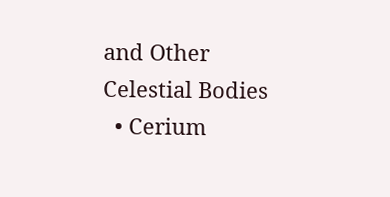and Other Celestial Bodies
  • Cerium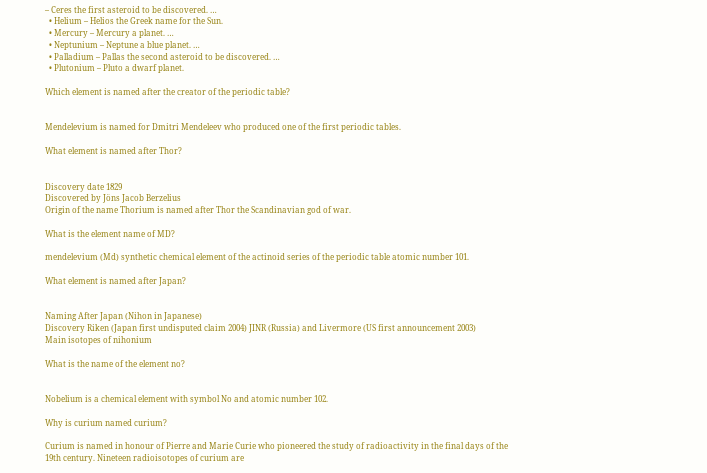– Ceres the first asteroid to be discovered. …
  • Helium – Helios the Greek name for the Sun.
  • Mercury – Mercury a planet. …
  • Neptunium – Neptune a blue planet. …
  • Palladium – Pallas the second asteroid to be discovered. …
  • Plutonium – Pluto a dwarf planet.

Which element is named after the creator of the periodic table?


Mendelevium is named for Dmitri Mendeleev who produced one of the first periodic tables.

What element is named after Thor?


Discovery date 1829
Discovered by Jöns Jacob Berzelius
Origin of the name Thorium is named after Thor the Scandinavian god of war.

What is the element name of MD?

mendelevium (Md) synthetic chemical element of the actinoid series of the periodic table atomic number 101.

What element is named after Japan?


Naming After Japan (Nihon in Japanese)
Discovery Riken (Japan first undisputed claim 2004) JINR (Russia) and Livermore (US first announcement 2003)
Main isotopes of nihonium

What is the name of the element no?


Nobelium is a chemical element with symbol No and atomic number 102.

Why is curium named curium?

Curium is named in honour of Pierre and Marie Curie who pioneered the study of radioactivity in the final days of the 19th century. Nineteen radioisotopes of curium are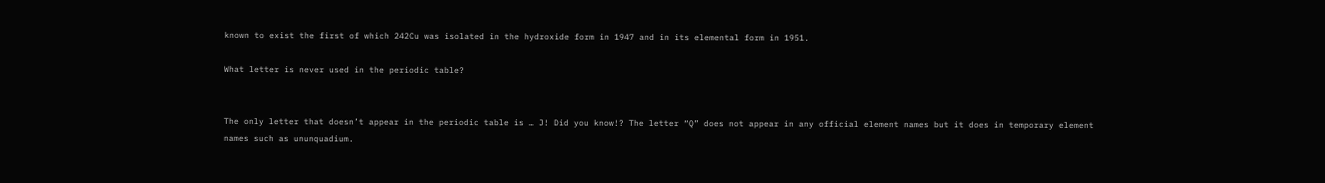known to exist the first of which 242Cu was isolated in the hydroxide form in 1947 and in its elemental form in 1951.

What letter is never used in the periodic table?


The only letter that doesn’t appear in the periodic table is … J! Did you know!? The letter “Q” does not appear in any official element names but it does in temporary element names such as ununquadium.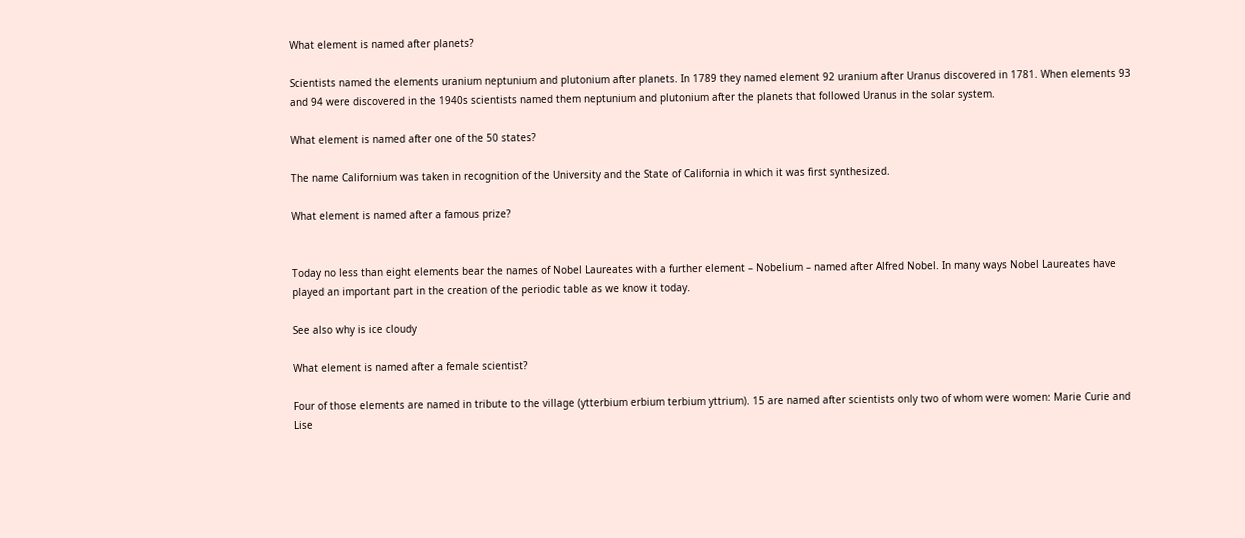What element is named after planets?

Scientists named the elements uranium neptunium and plutonium after planets. In 1789 they named element 92 uranium after Uranus discovered in 1781. When elements 93 and 94 were discovered in the 1940s scientists named them neptunium and plutonium after the planets that followed Uranus in the solar system.

What element is named after one of the 50 states?

The name Californium was taken in recognition of the University and the State of California in which it was first synthesized.

What element is named after a famous prize?


Today no less than eight elements bear the names of Nobel Laureates with a further element – Nobelium – named after Alfred Nobel. In many ways Nobel Laureates have played an important part in the creation of the periodic table as we know it today.

See also why is ice cloudy

What element is named after a female scientist?

Four of those elements are named in tribute to the village (ytterbium erbium terbium yttrium). 15 are named after scientists only two of whom were women: Marie Curie and Lise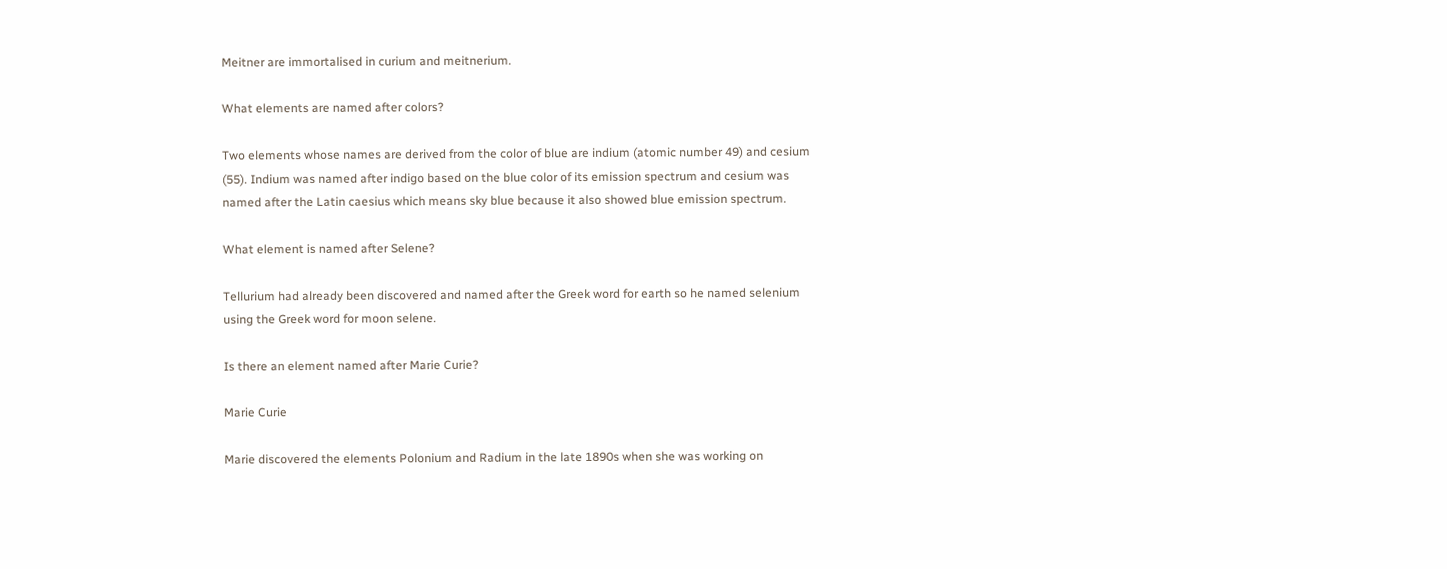Meitner are immortalised in curium and meitnerium.

What elements are named after colors?

Two elements whose names are derived from the color of blue are indium (atomic number 49) and cesium (55). Indium was named after indigo based on the blue color of its emission spectrum and cesium was named after the Latin caesius which means sky blue because it also showed blue emission spectrum.

What element is named after Selene?

Tellurium had already been discovered and named after the Greek word for earth so he named selenium using the Greek word for moon selene.

Is there an element named after Marie Curie?

Marie Curie

Marie discovered the elements Polonium and Radium in the late 1890s when she was working on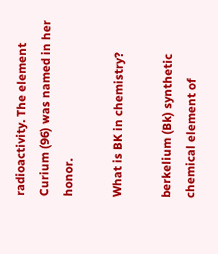radioactivity. The element Curium (96) was named in her honor.

What is BK in chemistry?

berkelium (Bk) synthetic chemical element of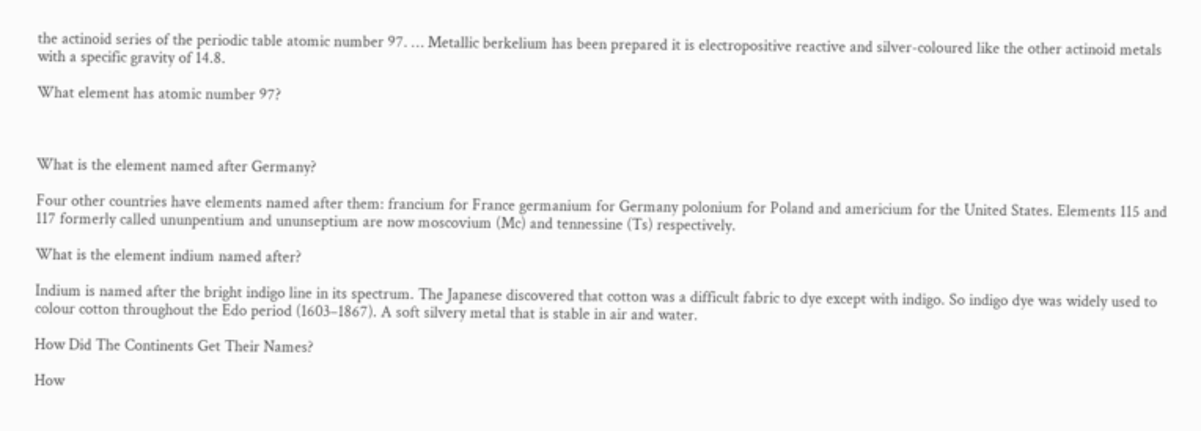the actinoid series of the periodic table atomic number 97. … Metallic berkelium has been prepared it is electropositive reactive and silver-coloured like the other actinoid metals with a specific gravity of 14.8.

What element has atomic number 97?



What is the element named after Germany?

Four other countries have elements named after them: francium for France germanium for Germany polonium for Poland and americium for the United States. Elements 115 and 117 formerly called ununpentium and ununseptium are now moscovium (Mc) and tennessine (Ts) respectively.

What is the element indium named after?

Indium is named after the bright indigo line in its spectrum. The Japanese discovered that cotton was a difficult fabric to dye except with indigo. So indigo dye was widely used to colour cotton throughout the Edo period (1603–1867). A soft silvery metal that is stable in air and water.

How Did The Continents Get Their Names?

How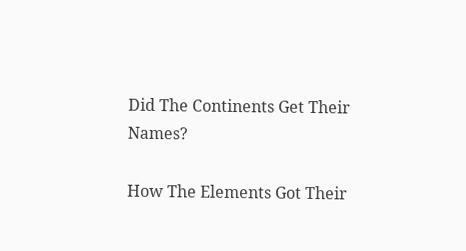Did The Continents Get Their Names?

How The Elements Got Their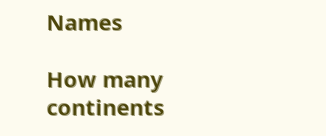Names

How many continents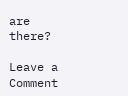are there?

Leave a Comment